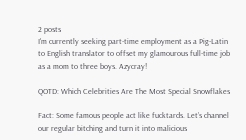2 posts
I'm currently seeking part-time employment as a Pig-Latin to English translator to offset my glamourous full-time job as a mom to three boys. Azycray!

QOTD: Which Celebrities Are The Most Special Snowflakes

Fact: Some famous people act like fucktards. Let’s channel our regular bitching and turn it into malicious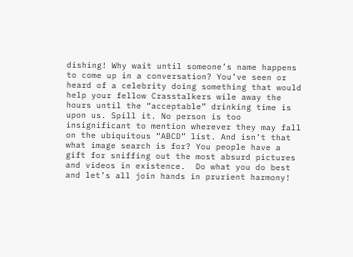dishing! Why wait until someone’s name happens to come up in a conversation? You’ve seen or heard of a celebrity doing something that would help your fellow Crasstalkers wile away the hours until the “acceptable” drinking time is upon us. Spill it. No person is too insignificant to mention wherever they may fall on the ubiquitous “ABCD” list. And isn’t that what image search is for? You people have a gift for sniffing out the most absurd pictures and videos in existence.  Do what you do best and let’s all join hands in prurient harmony!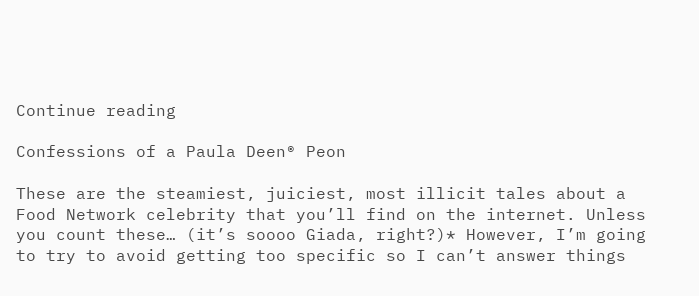Continue reading

Confessions of a Paula Deen® Peon

These are the steamiest, juiciest, most illicit tales about a Food Network celebrity that you’ll find on the internet. Unless you count these… (it’s soooo Giada, right?)* However, I’m going to try to avoid getting too specific so I can’t answer things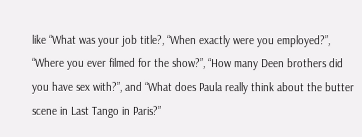like “What was your job title?, “When exactly were you employed?”, “Where you ever filmed for the show?”, “How many Deen brothers did you have sex with?”, and “What does Paula really think about the butter scene in Last Tango in Paris?”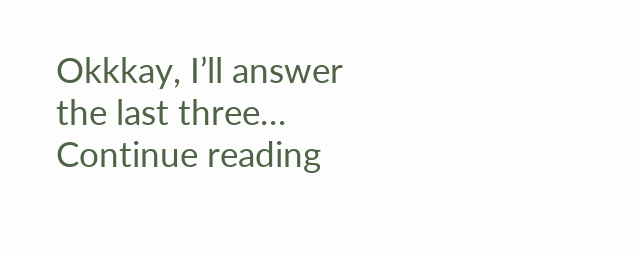Okkkay, I’ll answer the last three… Continue reading